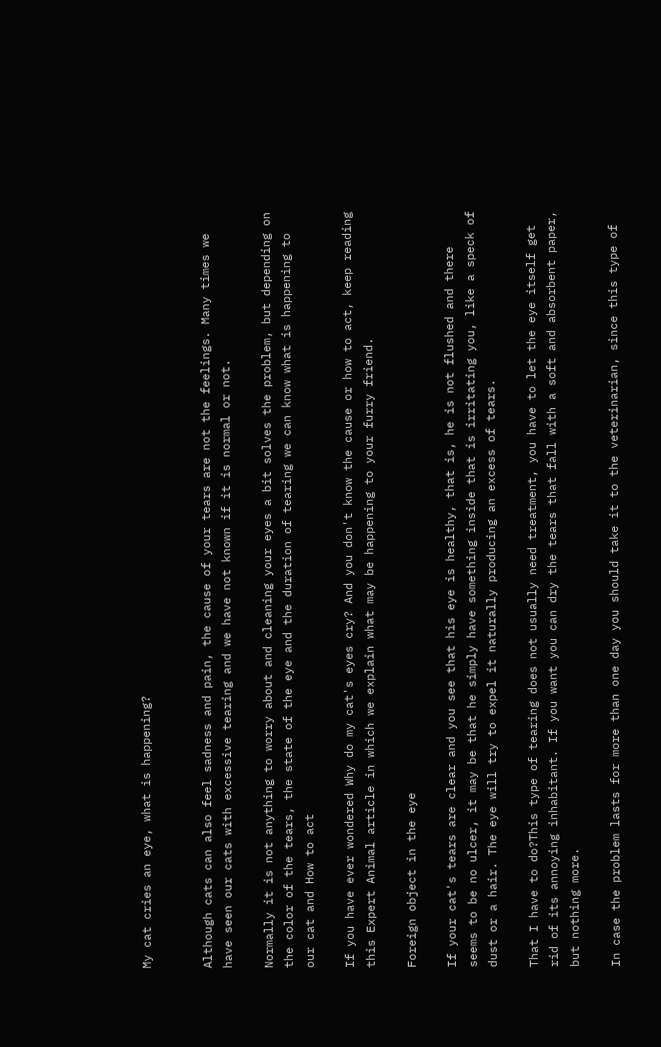My cat cries an eye, what is happening?


Although cats can also feel sadness and pain, the cause of your tears are not the feelings. Many times we have seen our cats with excessive tearing and we have not known if it is normal or not.

Normally it is not anything to worry about and cleaning your eyes a bit solves the problem, but depending on the color of the tears, the state of the eye and the duration of tearing we can know what is happening to our cat and How to act

If you have ever wondered Why do my cat's eyes cry? And you don't know the cause or how to act, keep reading this Expert Animal article in which we explain what may be happening to your furry friend.

Foreign object in the eye

If your cat's tears are clear and you see that his eye is healthy, that is, he is not flushed and there seems to be no ulcer, it may be that he simply have something inside that is irritating you, like a speck of dust or a hair. The eye will try to expel it naturally producing an excess of tears.

That I have to do?This type of tearing does not usually need treatment, you have to let the eye itself get rid of its annoying inhabitant. If you want you can dry the tears that fall with a soft and absorbent paper, but nothing more.

In case the problem lasts for more than one day you should take it to the veterinarian, since this type of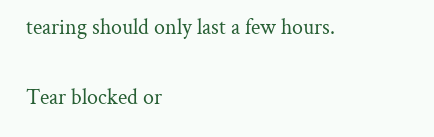tearing should only last a few hours.

Tear blocked or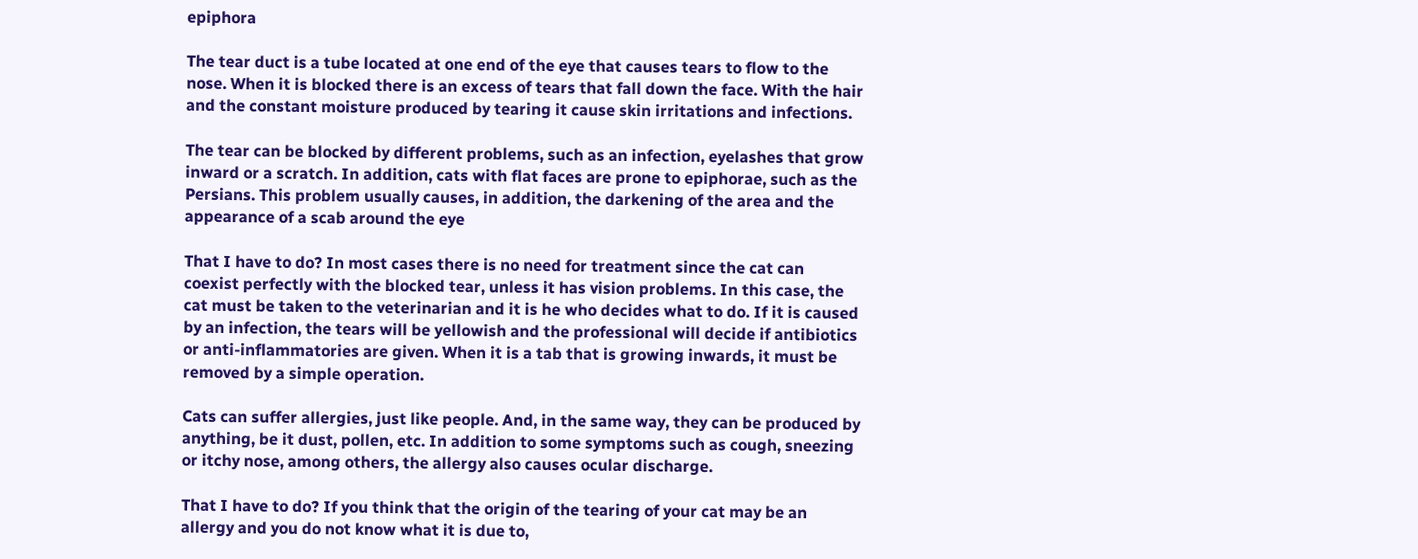epiphora

The tear duct is a tube located at one end of the eye that causes tears to flow to the nose. When it is blocked there is an excess of tears that fall down the face. With the hair and the constant moisture produced by tearing it cause skin irritations and infections.

The tear can be blocked by different problems, such as an infection, eyelashes that grow inward or a scratch. In addition, cats with flat faces are prone to epiphorae, such as the Persians. This problem usually causes, in addition, the darkening of the area and the appearance of a scab around the eye

That I have to do? In most cases there is no need for treatment since the cat can coexist perfectly with the blocked tear, unless it has vision problems. In this case, the cat must be taken to the veterinarian and it is he who decides what to do. If it is caused by an infection, the tears will be yellowish and the professional will decide if antibiotics or anti-inflammatories are given. When it is a tab that is growing inwards, it must be removed by a simple operation.

Cats can suffer allergies, just like people. And, in the same way, they can be produced by anything, be it dust, pollen, etc. In addition to some symptoms such as cough, sneezing or itchy nose, among others, the allergy also causes ocular discharge.

That I have to do? If you think that the origin of the tearing of your cat may be an allergy and you do not know what it is due to,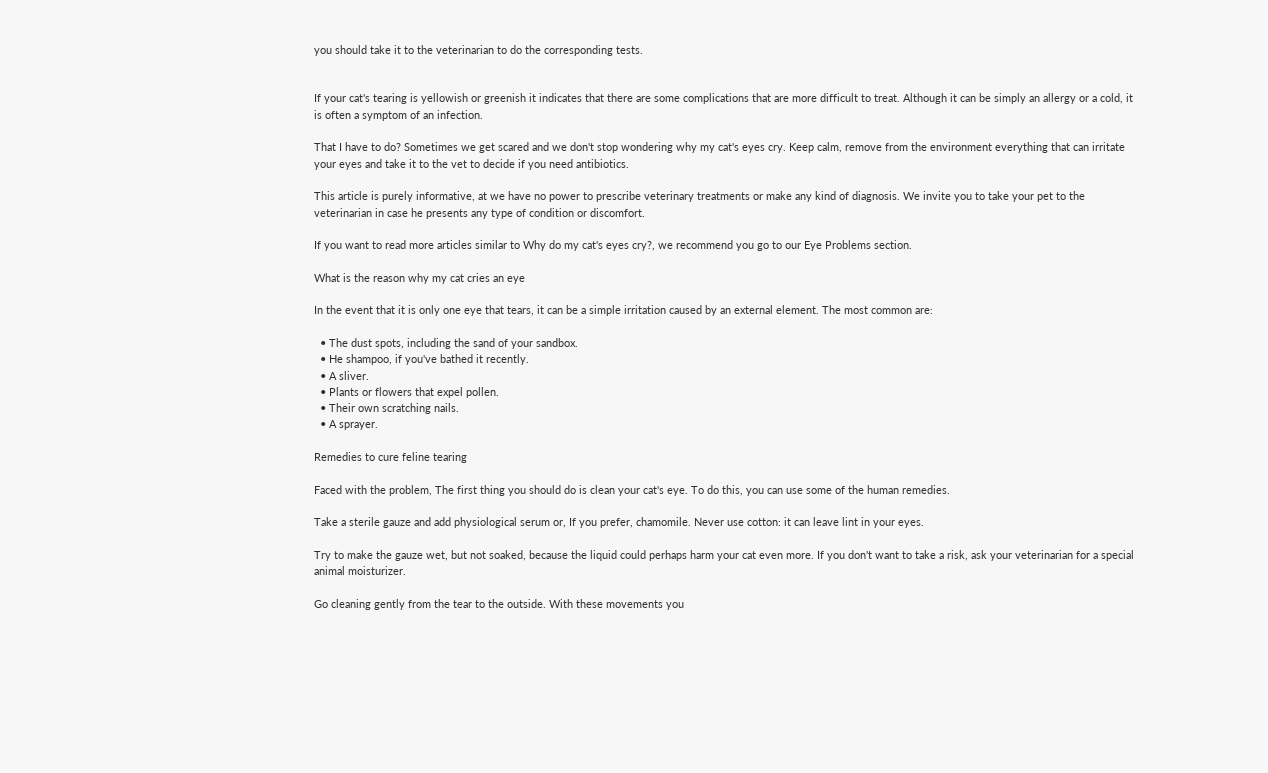you should take it to the veterinarian to do the corresponding tests.


If your cat's tearing is yellowish or greenish it indicates that there are some complications that are more difficult to treat. Although it can be simply an allergy or a cold, it is often a symptom of an infection.

That I have to do? Sometimes we get scared and we don't stop wondering why my cat's eyes cry. Keep calm, remove from the environment everything that can irritate your eyes and take it to the vet to decide if you need antibiotics.

This article is purely informative, at we have no power to prescribe veterinary treatments or make any kind of diagnosis. We invite you to take your pet to the veterinarian in case he presents any type of condition or discomfort.

If you want to read more articles similar to Why do my cat's eyes cry?, we recommend you go to our Eye Problems section.

What is the reason why my cat cries an eye

In the event that it is only one eye that tears, it can be a simple irritation caused by an external element. The most common are:

  • The dust spots, including the sand of your sandbox.
  • He shampoo, if you've bathed it recently.
  • A sliver.
  • Plants or flowers that expel pollen.
  • Their own scratching nails.
  • A sprayer.

Remedies to cure feline tearing

Faced with the problem, The first thing you should do is clean your cat's eye. To do this, you can use some of the human remedies.

Take a sterile gauze and add physiological serum or, If you prefer, chamomile. Never use cotton: it can leave lint in your eyes.

Try to make the gauze wet, but not soaked, because the liquid could perhaps harm your cat even more. If you don't want to take a risk, ask your veterinarian for a special animal moisturizer.

Go cleaning gently from the tear to the outside. With these movements you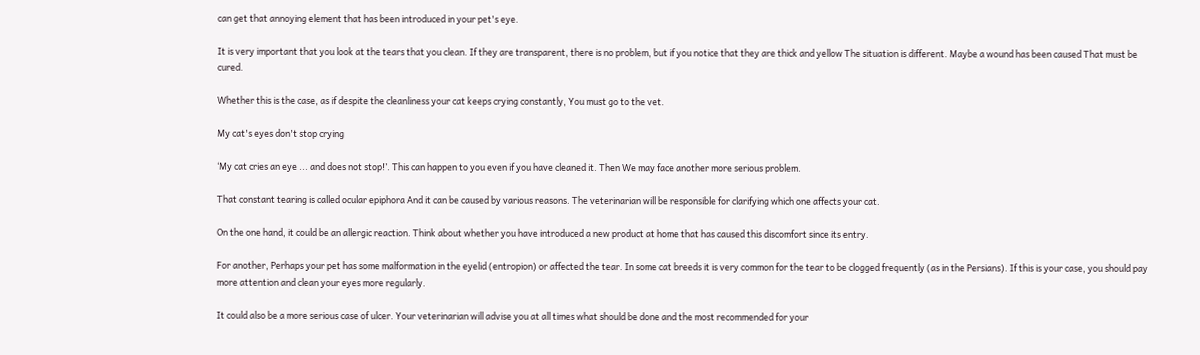can get that annoying element that has been introduced in your pet's eye.

It is very important that you look at the tears that you clean. If they are transparent, there is no problem, but if you notice that they are thick and yellow The situation is different. Maybe a wound has been caused That must be cured.

Whether this is the case, as if despite the cleanliness your cat keeps crying constantly, You must go to the vet.

My cat's eyes don't stop crying

‘My cat cries an eye ... and does not stop!’. This can happen to you even if you have cleaned it. Then We may face another more serious problem.

That constant tearing is called ocular epiphora And it can be caused by various reasons. The veterinarian will be responsible for clarifying which one affects your cat.

On the one hand, it could be an allergic reaction. Think about whether you have introduced a new product at home that has caused this discomfort since its entry.

For another, Perhaps your pet has some malformation in the eyelid (entropion) or affected the tear. In some cat breeds it is very common for the tear to be clogged frequently (as in the Persians). If this is your case, you should pay more attention and clean your eyes more regularly.

It could also be a more serious case of ulcer. Your veterinarian will advise you at all times what should be done and the most recommended for your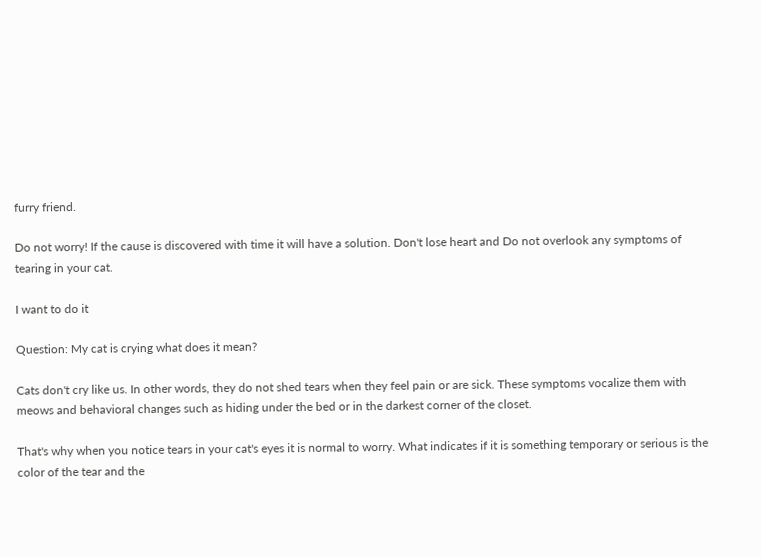furry friend.

Do not worry! If the cause is discovered with time it will have a solution. Don't lose heart and Do not overlook any symptoms of tearing in your cat.

I want to do it

Question: My cat is crying what does it mean?

Cats don't cry like us. In other words, they do not shed tears when they feel pain or are sick. These symptoms vocalize them with meows and behavioral changes such as hiding under the bed or in the darkest corner of the closet.

That's why when you notice tears in your cat's eyes it is normal to worry. What indicates if it is something temporary or serious is the color of the tear and the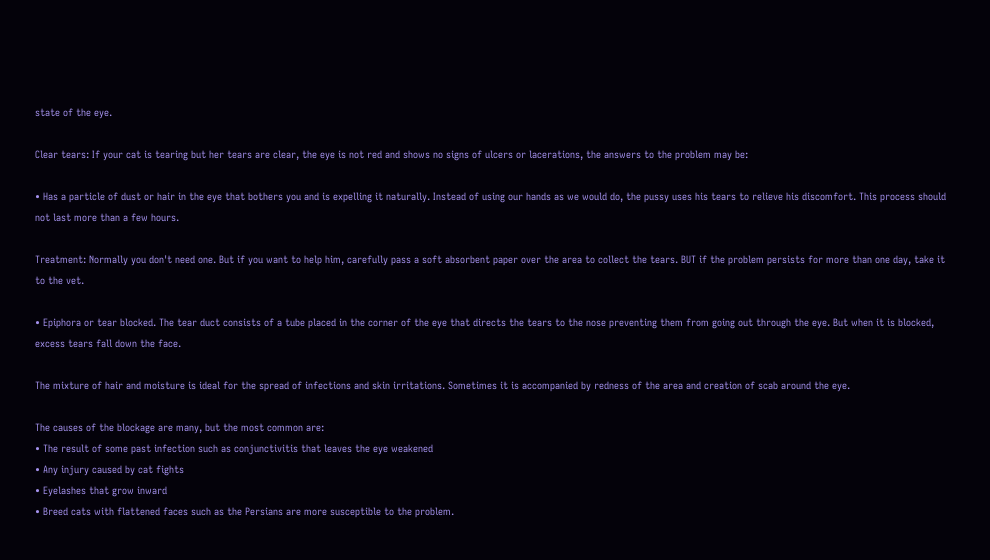state of the eye.

Clear tears: If your cat is tearing but her tears are clear, the eye is not red and shows no signs of ulcers or lacerations, the answers to the problem may be:

• Has a particle of dust or hair in the eye that bothers you and is expelling it naturally. Instead of using our hands as we would do, the pussy uses his tears to relieve his discomfort. This process should not last more than a few hours.

Treatment: Normally you don't need one. But if you want to help him, carefully pass a soft absorbent paper over the area to collect the tears. BUT if the problem persists for more than one day, take it to the vet.

• Epiphora or tear blocked. The tear duct consists of a tube placed in the corner of the eye that directs the tears to the nose preventing them from going out through the eye. But when it is blocked, excess tears fall down the face.

The mixture of hair and moisture is ideal for the spread of infections and skin irritations. Sometimes it is accompanied by redness of the area and creation of scab around the eye.

The causes of the blockage are many, but the most common are:
• The result of some past infection such as conjunctivitis that leaves the eye weakened
• Any injury caused by cat fights
• Eyelashes that grow inward
• Breed cats with flattened faces such as the Persians are more susceptible to the problem.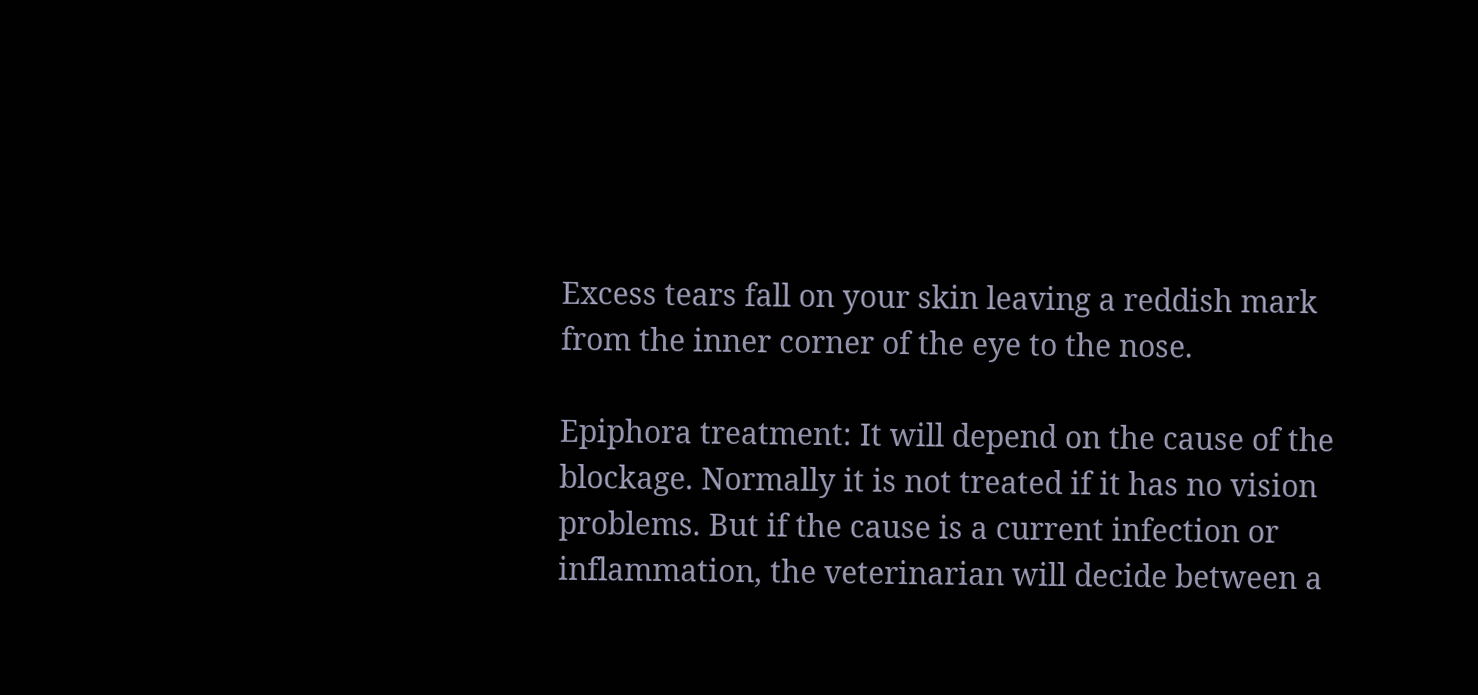Excess tears fall on your skin leaving a reddish mark from the inner corner of the eye to the nose.

Epiphora treatment: It will depend on the cause of the blockage. Normally it is not treated if it has no vision problems. But if the cause is a current infection or inflammation, the veterinarian will decide between a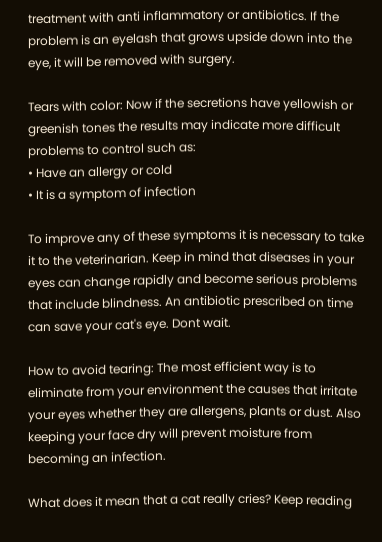treatment with anti inflammatory or antibiotics. If the problem is an eyelash that grows upside down into the eye, it will be removed with surgery.

Tears with color: Now if the secretions have yellowish or greenish tones the results may indicate more difficult problems to control such as:
• Have an allergy or cold
• It is a symptom of infection

To improve any of these symptoms it is necessary to take it to the veterinarian. Keep in mind that diseases in your eyes can change rapidly and become serious problems that include blindness. An antibiotic prescribed on time can save your cat's eye. Dont wait.

How to avoid tearing: The most efficient way is to eliminate from your environment the causes that irritate your eyes whether they are allergens, plants or dust. Also keeping your face dry will prevent moisture from becoming an infection.

What does it mean that a cat really cries? Keep reading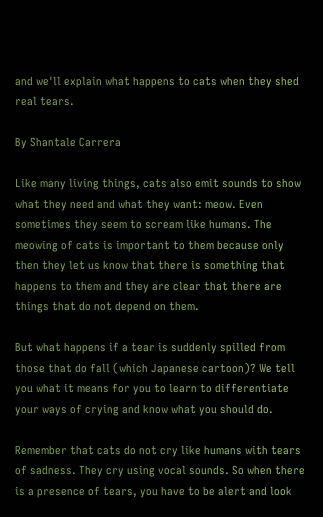and we'll explain what happens to cats when they shed real tears.

By Shantale Carrera

Like many living things, cats also emit sounds to show what they need and what they want: meow. Even sometimes they seem to scream like humans. The meowing of cats is important to them because only then they let us know that there is something that happens to them and they are clear that there are things that do not depend on them.

But what happens if a tear is suddenly spilled from those that do fall (which Japanese cartoon)? We tell you what it means for you to learn to differentiate your ways of crying and know what you should do.

Remember that cats do not cry like humans with tears of sadness. They cry using vocal sounds. So when there is a presence of tears, you have to be alert and look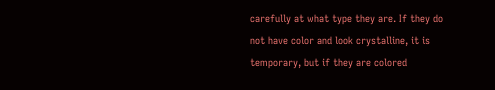carefully at what type they are. If they do not have color and look crystalline, it is temporary, but if they are colored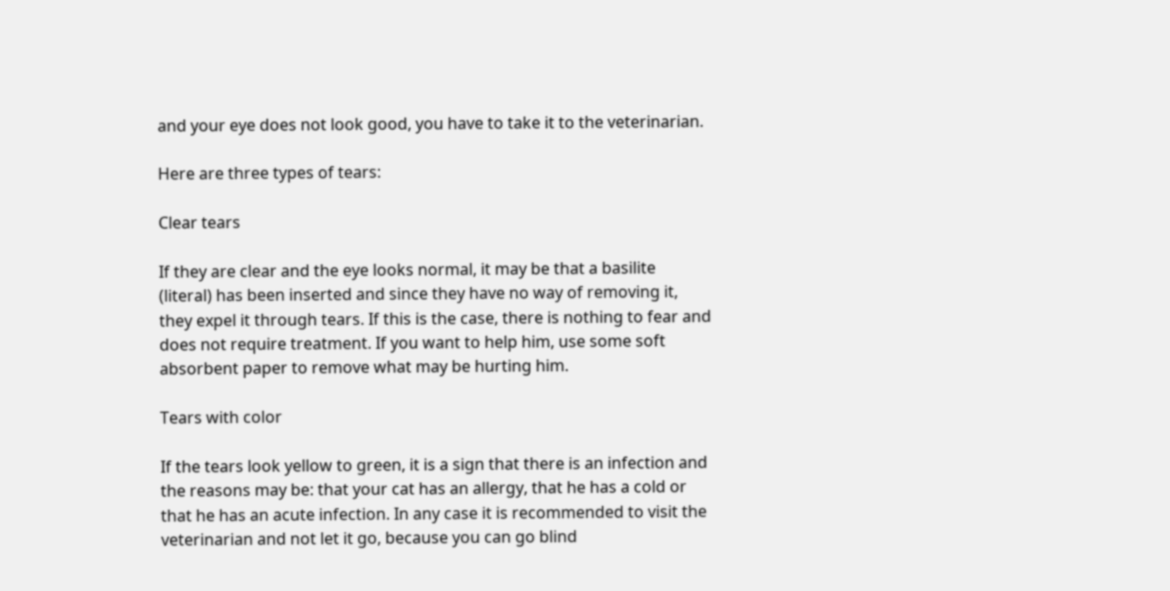and your eye does not look good, you have to take it to the veterinarian.

Here are three types of tears:

Clear tears

If they are clear and the eye looks normal, it may be that a basilite (literal) has been inserted and since they have no way of removing it, they expel it through tears. If this is the case, there is nothing to fear and does not require treatment. If you want to help him, use some soft absorbent paper to remove what may be hurting him.

Tears with color

If the tears look yellow to green, it is a sign that there is an infection and the reasons may be: that your cat has an allergy, that he has a cold or that he has an acute infection. In any case it is recommended to visit the veterinarian and not let it go, because you can go blind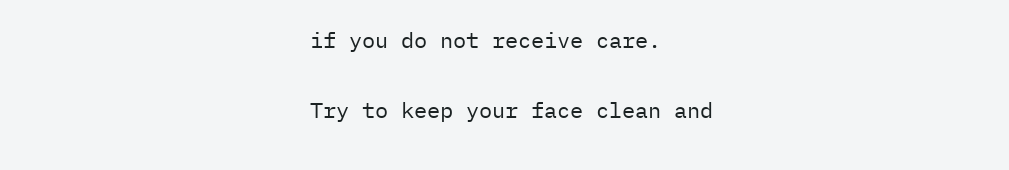if you do not receive care.

Try to keep your face clean and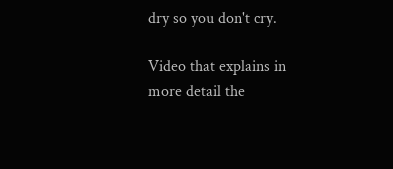dry so you don't cry.

Video that explains in more detail the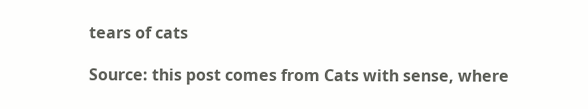tears of cats

Source: this post comes from Cats with sense, where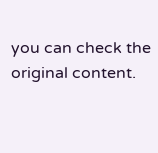you can check the original content.